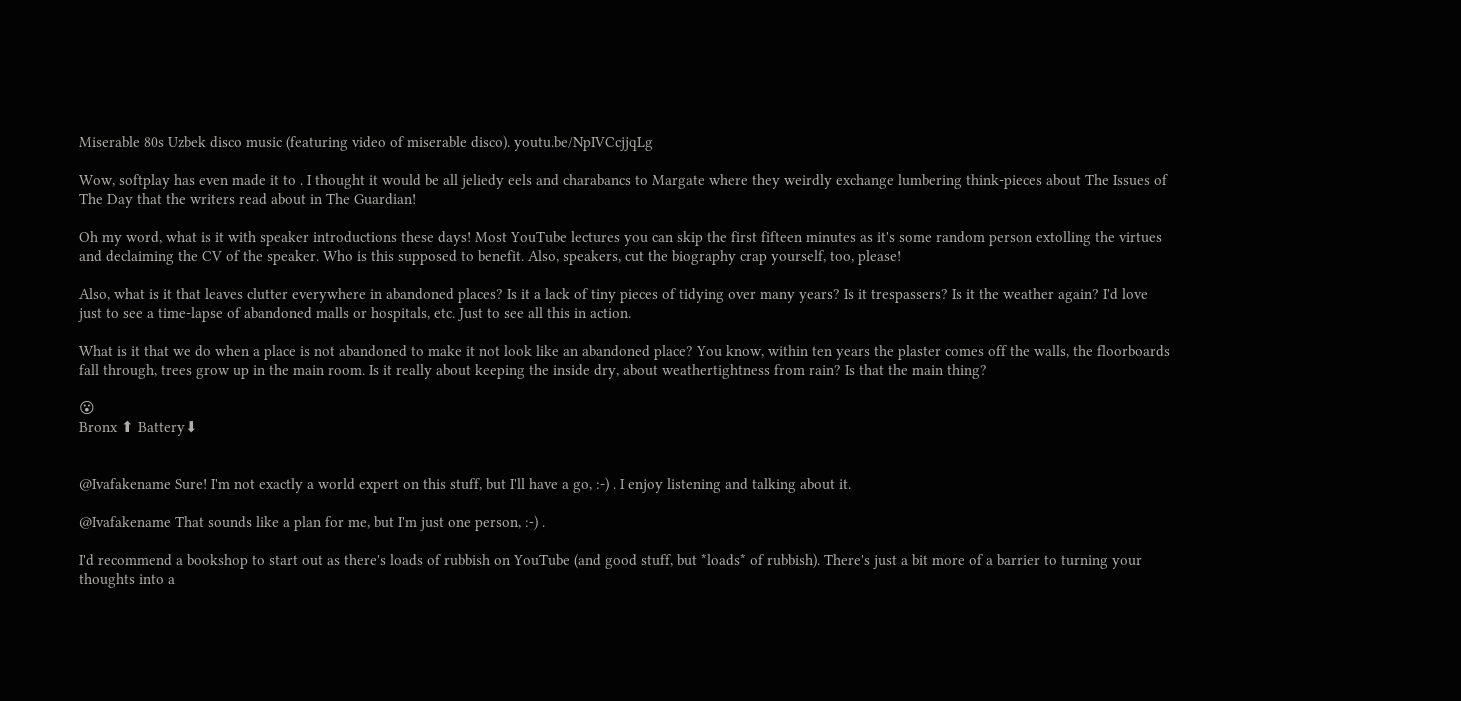Miserable 80s Uzbek disco music (featuring video of miserable disco). youtu.be/NpIVCcjjqLg

Wow, softplay has even made it to . I thought it would be all jeliedy eels and charabancs to Margate where they weirdly exchange lumbering think-pieces about The Issues of The Day that the writers read about in The Guardian!

Oh my word, what is it with speaker introductions these days! Most YouTube lectures you can skip the first fifteen minutes as it's some random person extolling the virtues and declaiming the CV of the speaker. Who is this supposed to benefit. Also, speakers, cut the biography crap yourself, too, please!

Also, what is it that leaves clutter everywhere in abandoned places? Is it a lack of tiny pieces of tidying over many years? Is it trespassers? Is it the weather again? I'd love just to see a time-lapse of abandoned malls or hospitals, etc. Just to see all this in action.

What is it that we do when a place is not abandoned to make it not look like an abandoned place? You know, within ten years the plaster comes off the walls, the floorboards fall through, trees grow up in the main room. Is it really about keeping the inside dry, about weathertightness from rain? Is that the main thing?

😮
Bronx ⬆ Battery⬇


@Ivafakename Sure! I'm not exactly a world expert on this stuff, but I'll have a go, :-) . I enjoy listening and talking about it.

@Ivafakename That sounds like a plan for me, but I'm just one person, :-) .

I'd recommend a bookshop to start out as there's loads of rubbish on YouTube (and good stuff, but *loads* of rubbish). There's just a bit more of a barrier to turning your thoughts into a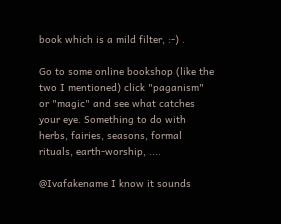book which is a mild filter, :-) .

Go to some online bookshop (like the two I mentioned) click "paganism" or "magic" and see what catches your eye. Something to do with herbs, fairies, seasons, formal rituals, earth-worship, ....

@Ivafakename I know it sounds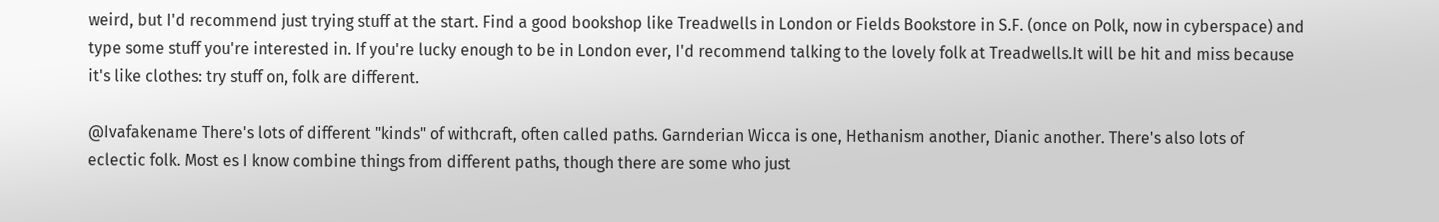weird, but I'd recommend just trying stuff at the start. Find a good bookshop like Treadwells in London or Fields Bookstore in S.F. (once on Polk, now in cyberspace) and type some stuff you're interested in. If you're lucky enough to be in London ever, I'd recommend talking to the lovely folk at Treadwells.It will be hit and miss because it's like clothes: try stuff on, folk are different.

@Ivafakename There's lots of different "kinds" of withcraft, often called paths. Garnderian Wicca is one, Hethanism another, Dianic another. There's also lots of eclectic folk. Most es I know combine things from different paths, though there are some who just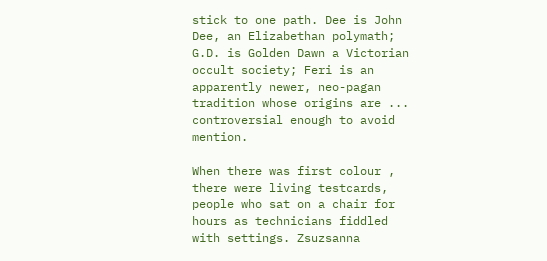stick to one path. Dee is John Dee, an Elizabethan polymath; G.D. is Golden Dawn a Victorian occult society; Feri is an apparently newer, neo-pagan tradition whose origins are ... controversial enough to avoid mention.

When there was first colour , there were living testcards, people who sat on a chair for hours as technicians fiddled with settings. Zsuzsanna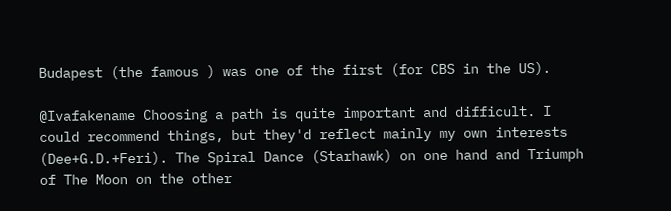Budapest (the famous ) was one of the first (for CBS in the US).

@Ivafakename Choosing a path is quite important and difficult. I could recommend things, but they'd reflect mainly my own interests (Dee+G.D.+Feri). The Spiral Dance (Starhawk) on one hand and Triumph of The Moon on the other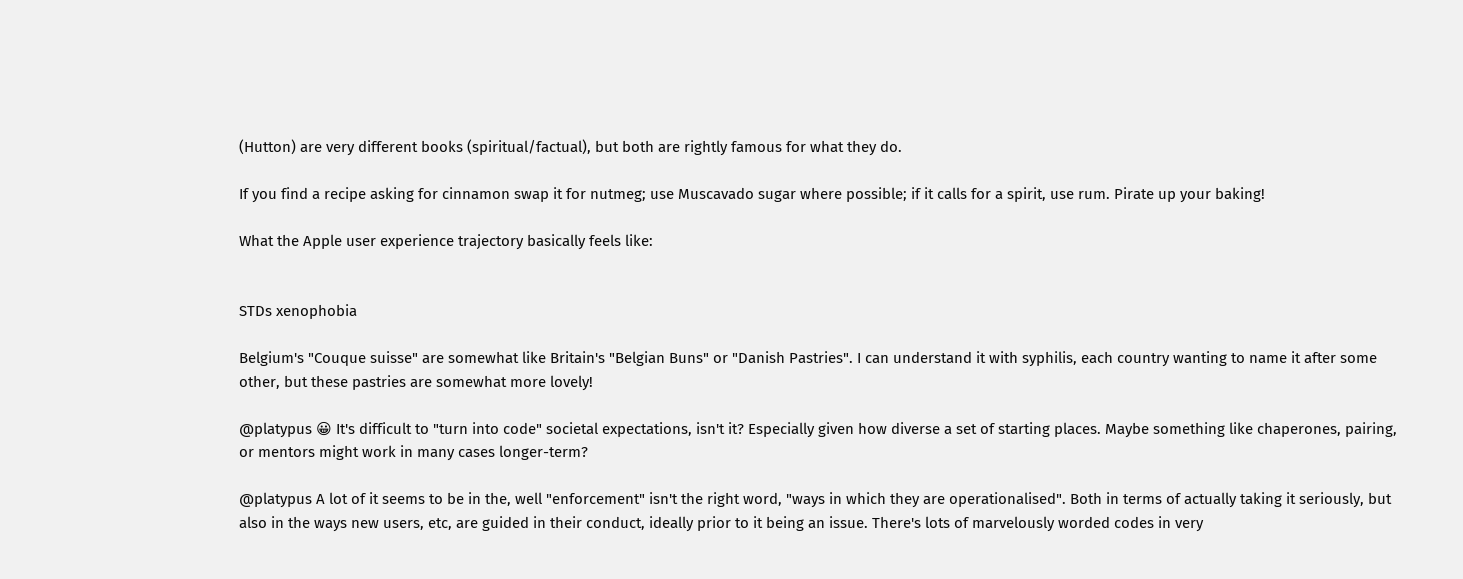(Hutton) are very different books (spiritual/factual), but both are rightly famous for what they do.

If you find a recipe asking for cinnamon swap it for nutmeg; use Muscavado sugar where possible; if it calls for a spirit, use rum. Pirate up your baking!

What the Apple user experience trajectory basically feels like:


STDs xenophobia

Belgium's "Couque suisse" are somewhat like Britain's "Belgian Buns" or "Danish Pastries". I can understand it with syphilis, each country wanting to name it after some other, but these pastries are somewhat more lovely!

@platypus 😀 It's difficult to "turn into code" societal expectations, isn't it? Especially given how diverse a set of starting places. Maybe something like chaperones, pairing, or mentors might work in many cases longer-term?

@platypus A lot of it seems to be in the, well "enforcement" isn't the right word, "ways in which they are operationalised". Both in terms of actually taking it seriously, but also in the ways new users, etc, are guided in their conduct, ideally prior to it being an issue. There's lots of marvelously worded codes in very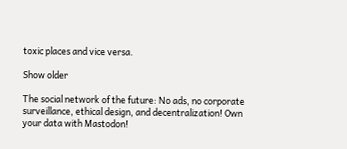toxic places and vice versa.

Show older

The social network of the future: No ads, no corporate surveillance, ethical design, and decentralization! Own your data with Mastodon!